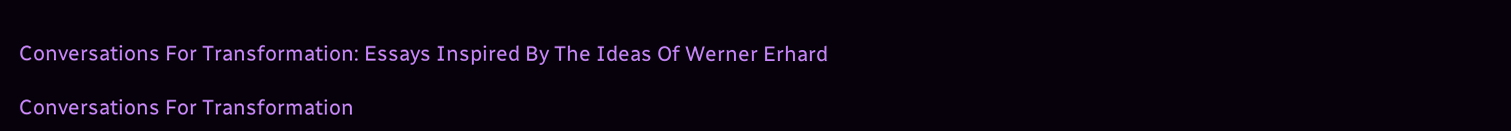Conversations For Transformation: Essays Inspired By The Ideas Of Werner Erhard

Conversations For Transformation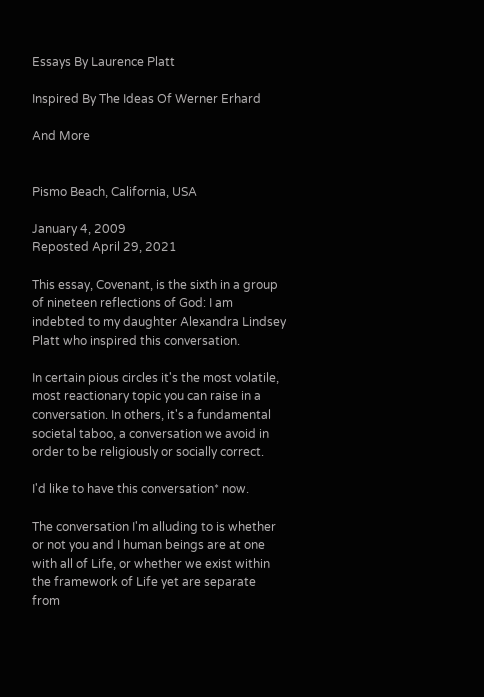Essays By Laurence Platt

Inspired By The Ideas Of Werner Erhard

And More


Pismo Beach, California, USA

January 4, 2009
Reposted April 29, 2021

This essay, Covenant, is the sixth in a group of nineteen reflections of God: I am indebted to my daughter Alexandra Lindsey Platt who inspired this conversation.

In certain pious circles it's the most volatile, most reactionary topic you can raise in a conversation. In others, it's a fundamental societal taboo, a conversation we avoid in order to be religiously or socially correct.

I'd like to have this conversation* now.

The conversation I'm alluding to is whether or not you and I human beings are at one  with all of Life, or whether we exist within the framework of Life yet are separate from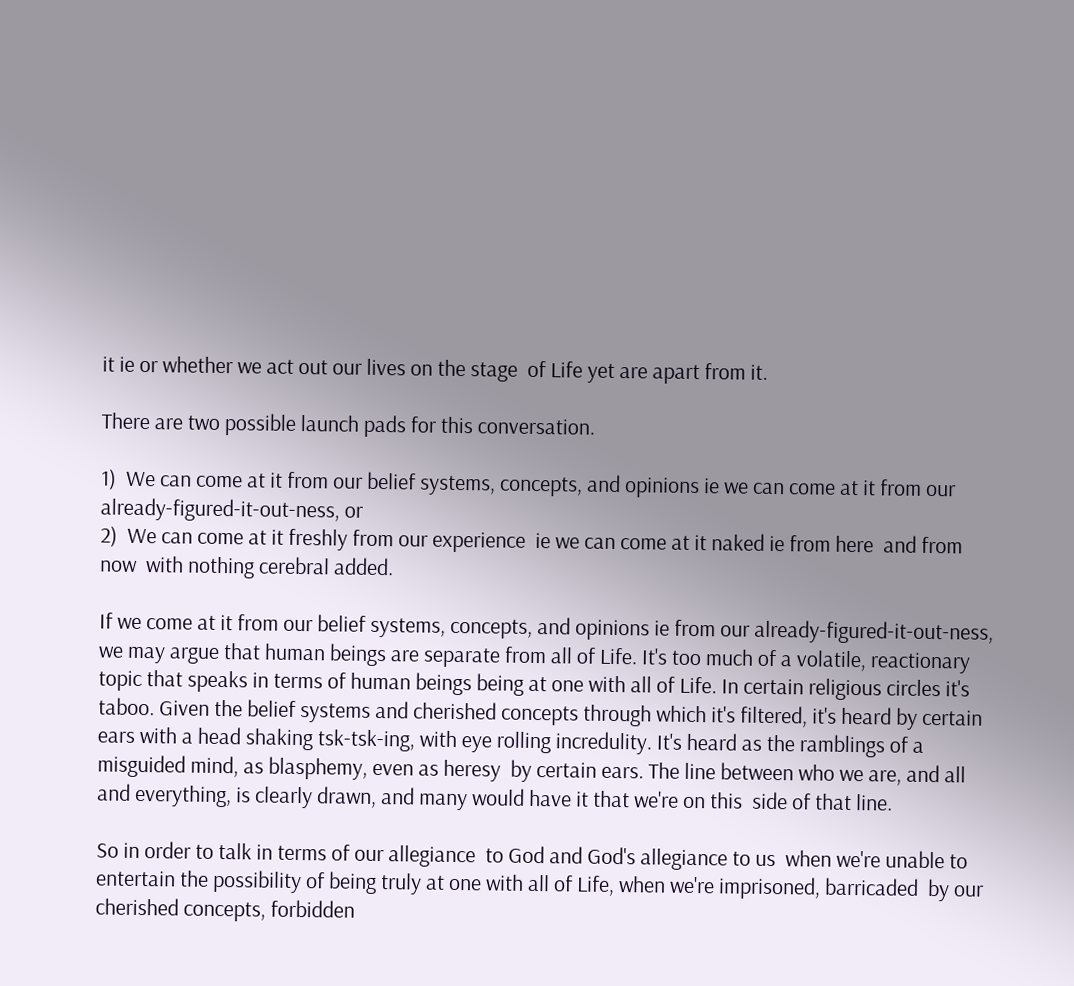it ie or whether we act out our lives on the stage  of Life yet are apart from it.

There are two possible launch pads for this conversation.

1)  We can come at it from our belief systems, concepts, and opinions ie we can come at it from our already-figured-it-out-ness, or
2)  We can come at it freshly from our experience  ie we can come at it naked ie from here  and from now  with nothing cerebral added.

If we come at it from our belief systems, concepts, and opinions ie from our already-figured-it-out-ness, we may argue that human beings are separate from all of Life. It's too much of a volatile, reactionary topic that speaks in terms of human beings being at one with all of Life. In certain religious circles it's taboo. Given the belief systems and cherished concepts through which it's filtered, it's heard by certain ears with a head shaking tsk-tsk-ing, with eye rolling incredulity. It's heard as the ramblings of a misguided mind, as blasphemy, even as heresy  by certain ears. The line between who we are, and all and everything, is clearly drawn, and many would have it that we're on this  side of that line.

So in order to talk in terms of our allegiance  to God and God's allegiance to us  when we're unable to entertain the possibility of being truly at one with all of Life, when we're imprisoned, barricaded  by our cherished concepts, forbidden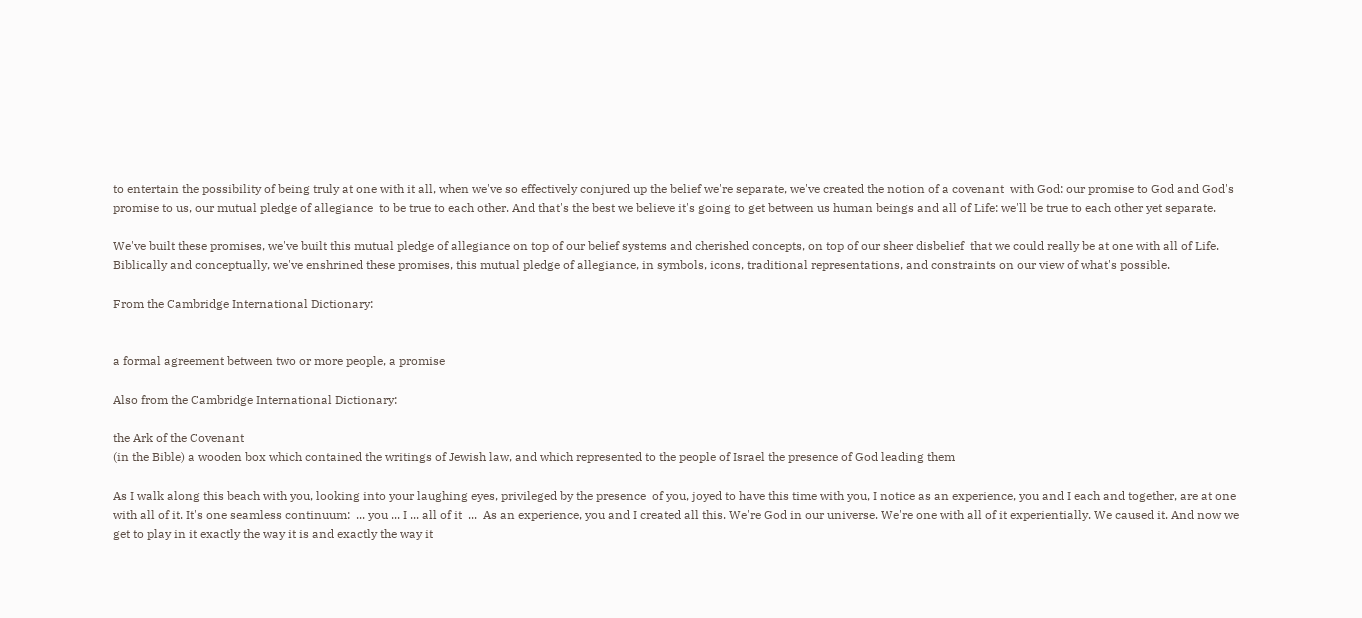to entertain the possibility of being truly at one with it all, when we've so effectively conjured up the belief we're separate, we've created the notion of a covenant  with God: our promise to God and God's promise to us, our mutual pledge of allegiance  to be true to each other. And that's the best we believe it's going to get between us human beings and all of Life: we'll be true to each other yet separate.

We've built these promises, we've built this mutual pledge of allegiance on top of our belief systems and cherished concepts, on top of our sheer disbelief  that we could really be at one with all of Life. Biblically and conceptually, we've enshrined these promises, this mutual pledge of allegiance, in symbols, icons, traditional representations, and constraints on our view of what's possible.

From the Cambridge International Dictionary:


a formal agreement between two or more people, a promise

Also from the Cambridge International Dictionary:

the Ark of the Covenant
(in the Bible) a wooden box which contained the writings of Jewish law, and which represented to the people of Israel the presence of God leading them

As I walk along this beach with you, looking into your laughing eyes, privileged by the presence  of you, joyed to have this time with you, I notice as an experience, you and I each and together, are at one with all of it. It's one seamless continuum:  ... you ... I ... all of it  ...  As an experience, you and I created all this. We're God in our universe. We're one with all of it experientially. We caused it. And now we get to play in it exactly the way it is and exactly the way it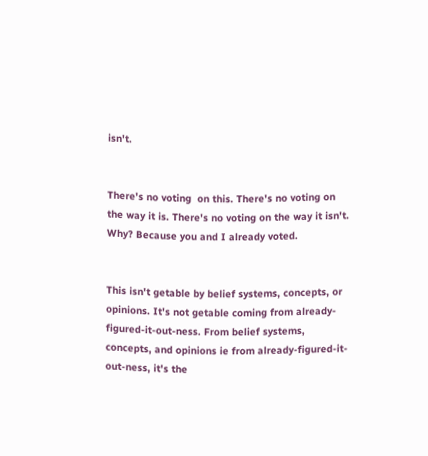isn't.


There's no voting  on this. There's no voting on the way it is. There's no voting on the way it isn't. Why? Because you and I already voted.


This isn't getable by belief systems, concepts, or opinions. It's not getable coming from already-figured-it-out-ness. From belief systems, concepts, and opinions ie from already-figured-it-out-ness, it's the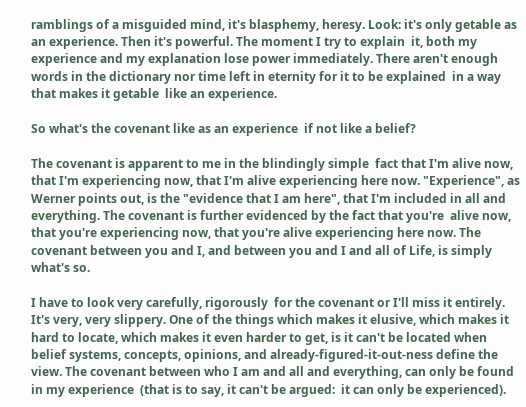ramblings of a misguided mind, it's blasphemy, heresy. Look: it's only getable as an experience. Then it's powerful. The moment I try to explain  it, both my experience and my explanation lose power immediately. There aren't enough words in the dictionary nor time left in eternity for it to be explained  in a way that makes it getable  like an experience.

So what's the covenant like as an experience  if not like a belief?

The covenant is apparent to me in the blindingly simple  fact that I'm alive now, that I'm experiencing now, that I'm alive experiencing here now. "Experience", as Werner points out, is the "evidence that I am here", that I'm included in all and everything. The covenant is further evidenced by the fact that you're  alive now, that you're experiencing now, that you're alive experiencing here now. The covenant between you and I, and between you and I and all of Life, is simply what's so.

I have to look very carefully, rigorously  for the covenant or I'll miss it entirely. It's very, very slippery. One of the things which makes it elusive, which makes it hard to locate, which makes it even harder to get, is it can't be located when belief systems, concepts, opinions, and already-figured-it-out-ness define the view. The covenant between who I am and all and everything, can only be found in my experience  (that is to say, it can't be argued:  it can only be experienced).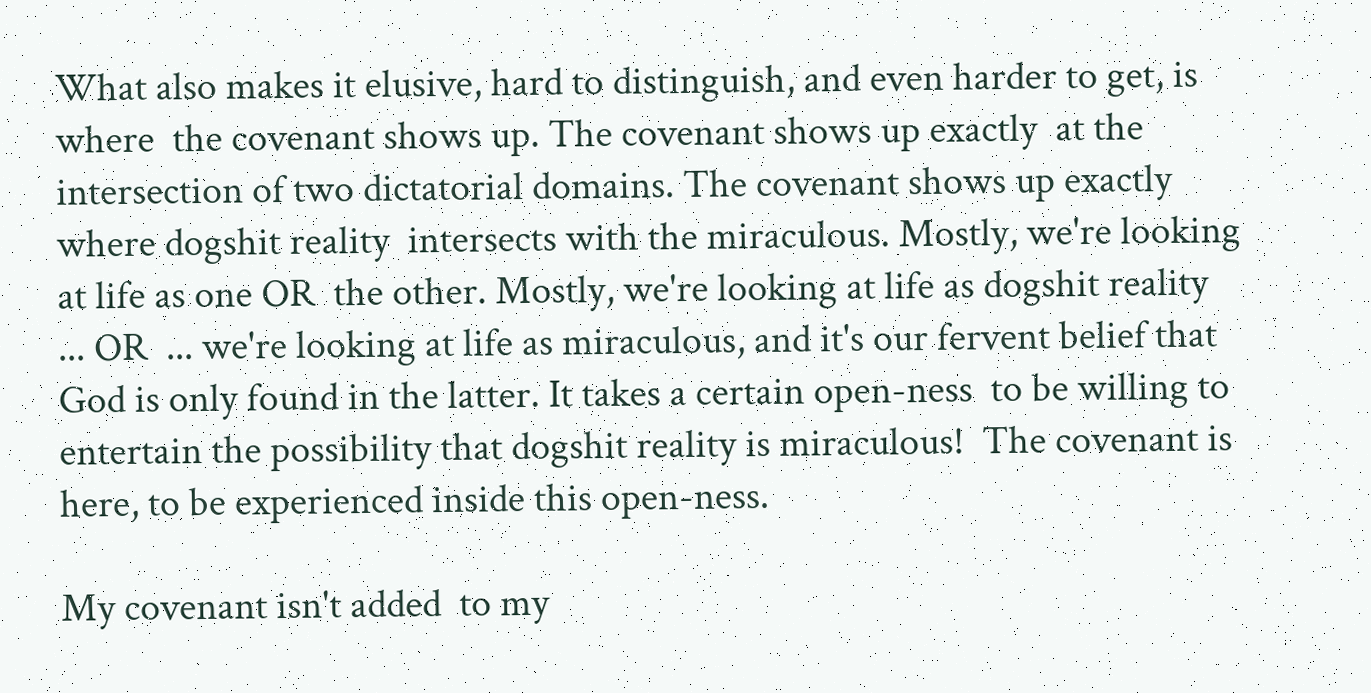What also makes it elusive, hard to distinguish, and even harder to get, is where  the covenant shows up. The covenant shows up exactly  at the intersection of two dictatorial domains. The covenant shows up exactly where dogshit reality  intersects with the miraculous. Mostly, we're looking at life as one OR  the other. Mostly, we're looking at life as dogshit reality  ... OR  ... we're looking at life as miraculous, and it's our fervent belief that God is only found in the latter. It takes a certain open-ness  to be willing to entertain the possibility that dogshit reality is miraculous!  The covenant is here, to be experienced inside this open-ness.

My covenant isn't added  to my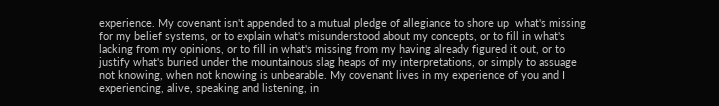experience. My covenant isn't appended to a mutual pledge of allegiance to shore up  what's missing for my belief systems, or to explain what's misunderstood about my concepts, or to fill in what's lacking from my opinions, or to fill in what's missing from my having already figured it out, or to justify what's buried under the mountainous slag heaps of my interpretations, or simply to assuage not knowing, when not knowing is unbearable. My covenant lives in my experience of you and I  experiencing, alive, speaking and listening, in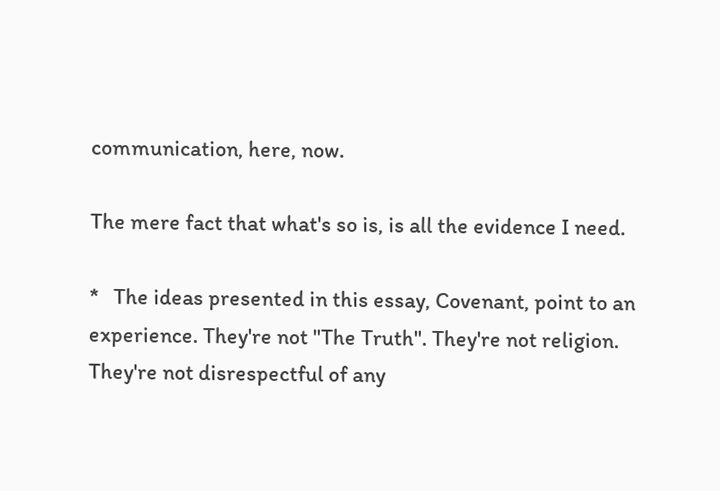communication, here, now.

The mere fact that what's so is, is all the evidence I need.

*   The ideas presented in this essay, Covenant, point to an experience. They're not "The Truth". They're not religion. They're not disrespectful of any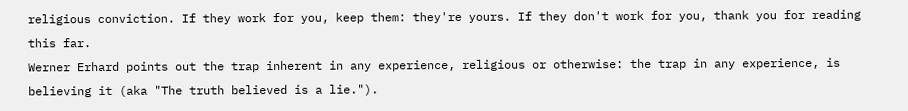religious conviction. If they work for you, keep them: they're yours. If they don't work for you, thank you for reading this far.
Werner Erhard points out the trap inherent in any experience, religious or otherwise: the trap in any experience, is believing it (aka "The truth believed is a lie.").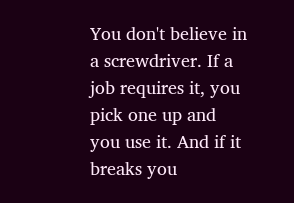You don't believe in a screwdriver. If a job requires it, you pick one up and you use it. And if it breaks you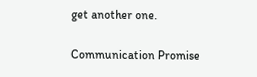get another one.

Communication Promise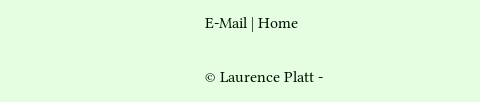E-Mail | Home

© Laurence Platt -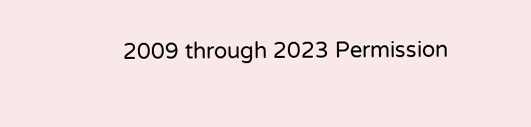2009 through 2023 Permission